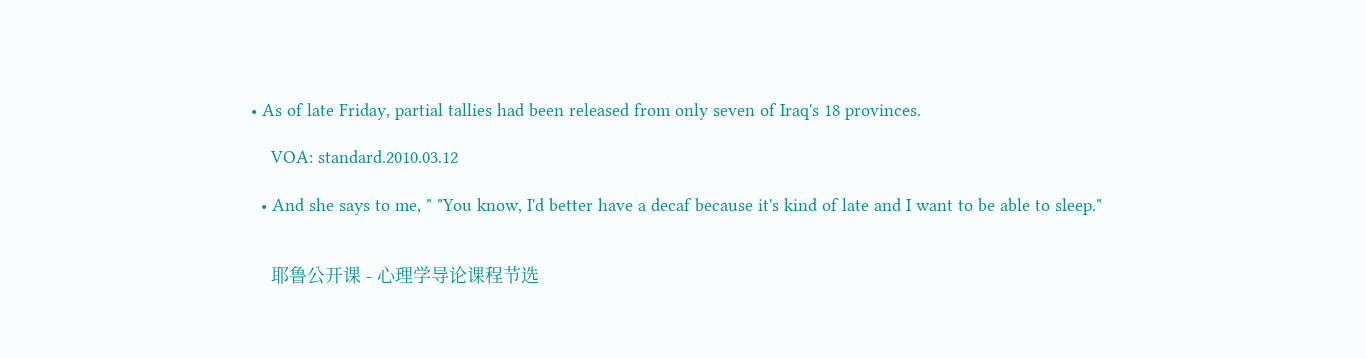• As of late Friday, partial tallies had been released from only seven of Iraq's 18 provinces.

    VOA: standard.2010.03.12

  • And she says to me, " "You know, I'd better have a decaf because it's kind of late and I want to be able to sleep."


    耶鲁公开课 - 心理学导论课程节选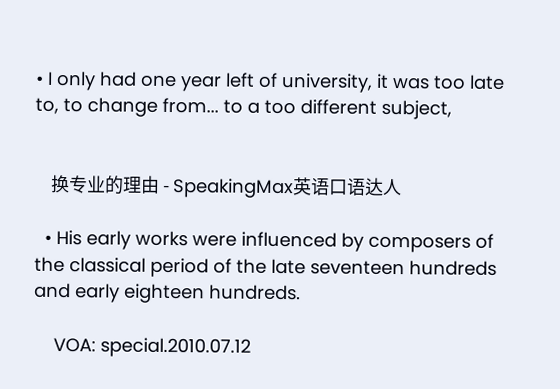• I only had one year left of university, it was too late to, to change from... to a too different subject,


    换专业的理由 - SpeakingMax英语口语达人

  • His early works were influenced by composers of the classical period of the late seventeen hundreds and early eighteen hundreds.

    VOA: special.2010.07.12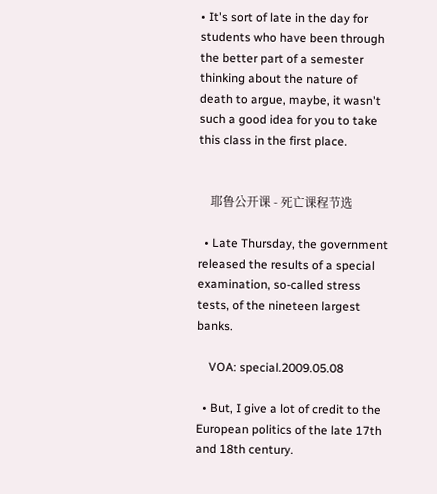• It's sort of late in the day for students who have been through the better part of a semester thinking about the nature of death to argue, maybe, it wasn't such a good idea for you to take this class in the first place.


    耶鲁公开课 - 死亡课程节选

  • Late Thursday, the government released the results of a special examination, so-called stress tests, of the nineteen largest banks.

    VOA: special.2009.05.08

  • But, I give a lot of credit to the European politics of the late 17th and 18th century.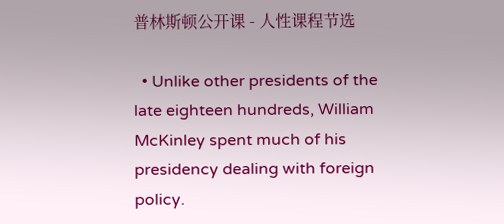普林斯顿公开课 - 人性课程节选

  • Unlike other presidents of the late eighteen hundreds, William McKinley spent much of his presidency dealing with foreign policy.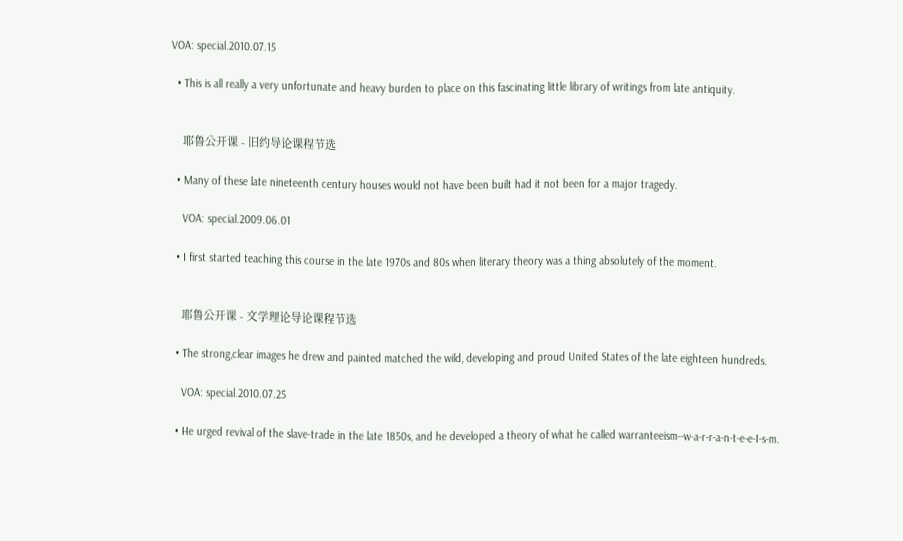VOA: special.2010.07.15

  • This is all really a very unfortunate and heavy burden to place on this fascinating little library of writings from late antiquity.


    耶鲁公开课 - 旧约导论课程节选

  • Many of these late nineteenth century houses would not have been built had it not been for a major tragedy.

    VOA: special.2009.06.01

  • I first started teaching this course in the late 1970s and 80s when literary theory was a thing absolutely of the moment.


    耶鲁公开课 - 文学理论导论课程节选

  • The strong,clear images he drew and painted matched the wild, developing and proud United States of the late eighteen hundreds.

    VOA: special.2010.07.25

  • He urged revival of the slave-trade in the late 1850s, and he developed a theory of what he called warranteeism--w-a-r-r-a-n-t-e-e-I-s-m.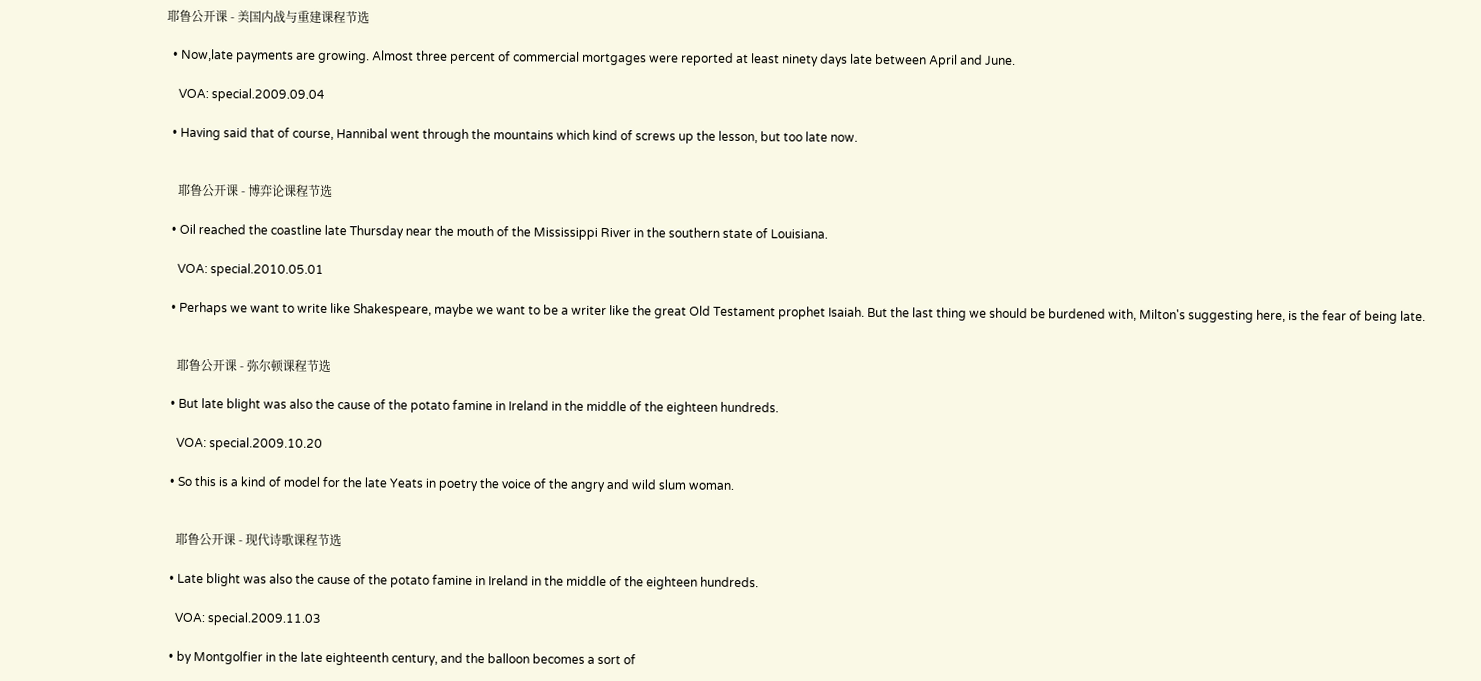耶鲁公开课 - 美国内战与重建课程节选

  • Now,late payments are growing. Almost three percent of commercial mortgages were reported at least ninety days late between April and June.

    VOA: special.2009.09.04

  • Having said that of course, Hannibal went through the mountains which kind of screws up the lesson, but too late now.


    耶鲁公开课 - 博弈论课程节选

  • Oil reached the coastline late Thursday near the mouth of the Mississippi River in the southern state of Louisiana.

    VOA: special.2010.05.01

  • Perhaps we want to write like Shakespeare, maybe we want to be a writer like the great Old Testament prophet Isaiah. But the last thing we should be burdened with, Milton's suggesting here, is the fear of being late.


    耶鲁公开课 - 弥尔顿课程节选

  • But late blight was also the cause of the potato famine in Ireland in the middle of the eighteen hundreds.

    VOA: special.2009.10.20

  • So this is a kind of model for the late Yeats in poetry the voice of the angry and wild slum woman.


    耶鲁公开课 - 现代诗歌课程节选

  • Late blight was also the cause of the potato famine in Ireland in the middle of the eighteen hundreds.

    VOA: special.2009.11.03

  • by Montgolfier in the late eighteenth century, and the balloon becomes a sort of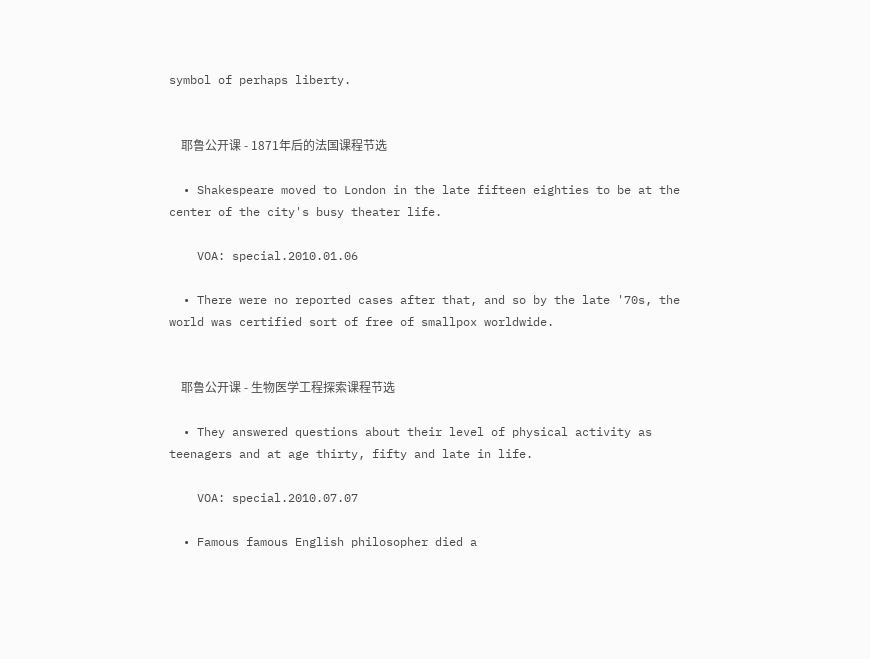symbol of perhaps liberty.


    耶鲁公开课 - 1871年后的法国课程节选

  • Shakespeare moved to London in the late fifteen eighties to be at the center of the city's busy theater life.

    VOA: special.2010.01.06

  • There were no reported cases after that, and so by the late '70s, the world was certified sort of free of smallpox worldwide.


    耶鲁公开课 - 生物医学工程探索课程节选

  • They answered questions about their level of physical activity as teenagers and at age thirty, fifty and late in life.

    VOA: special.2010.07.07

  • Famous famous English philosopher died a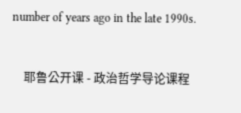number of years ago in the late 1990s.


    耶鲁公开课 - 政治哲学导论课程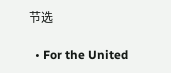节选

  • For the United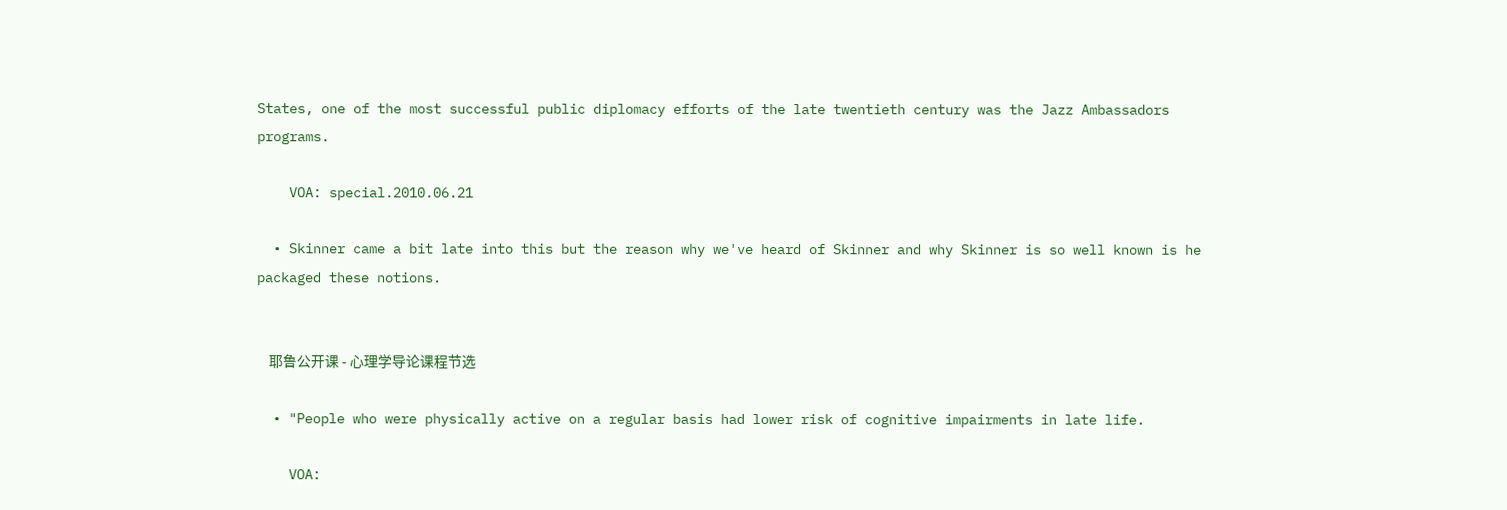States, one of the most successful public diplomacy efforts of the late twentieth century was the Jazz Ambassadors programs.

    VOA: special.2010.06.21

  • Skinner came a bit late into this but the reason why we've heard of Skinner and why Skinner is so well known is he packaged these notions.


    耶鲁公开课 - 心理学导论课程节选

  • "People who were physically active on a regular basis had lower risk of cognitive impairments in late life.

    VOA: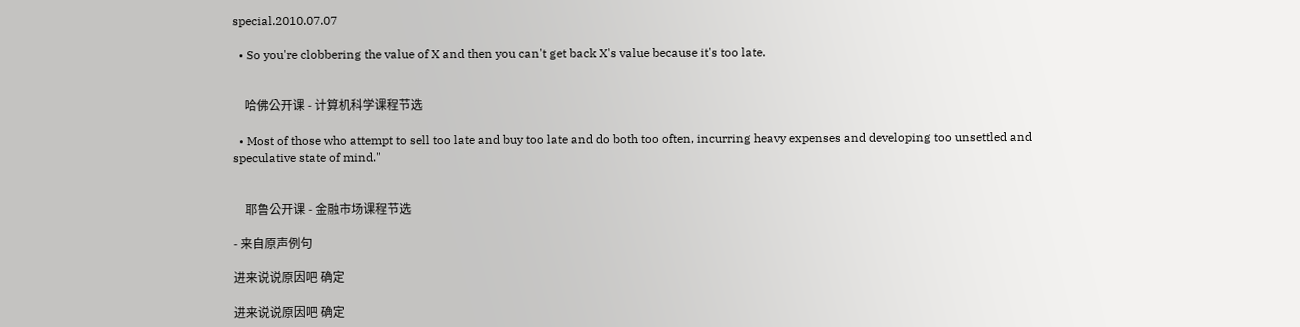special.2010.07.07

  • So you're clobbering the value of X and then you can't get back X's value because it's too late.


    哈佛公开课 - 计算机科学课程节选

  • Most of those who attempt to sell too late and buy too late and do both too often, incurring heavy expenses and developing too unsettled and speculative state of mind."


    耶鲁公开课 - 金融市场课程节选

- 来自原声例句

进来说说原因吧 确定

进来说说原因吧 确定